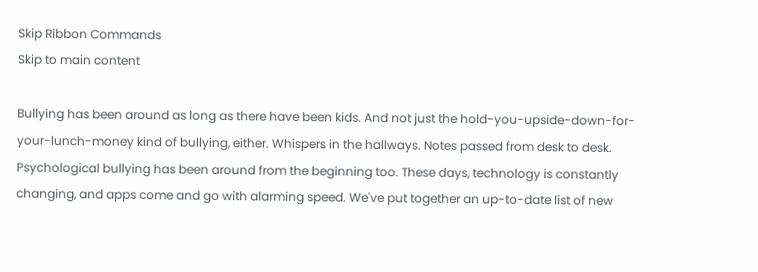Skip Ribbon Commands
Skip to main content

Bullying has been around as long as there have been kids. And not just the hold-you-upside-down-for-your-lunch-money kind of bullying, either. Whispers in the hallways. Notes passed from desk to desk. Psychological bullying has been around from the beginning too. These days, technology is constantly changing, and apps come and go with alarming speed. We've put together an up-to-date list of new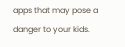apps that may pose a danger to your kids.